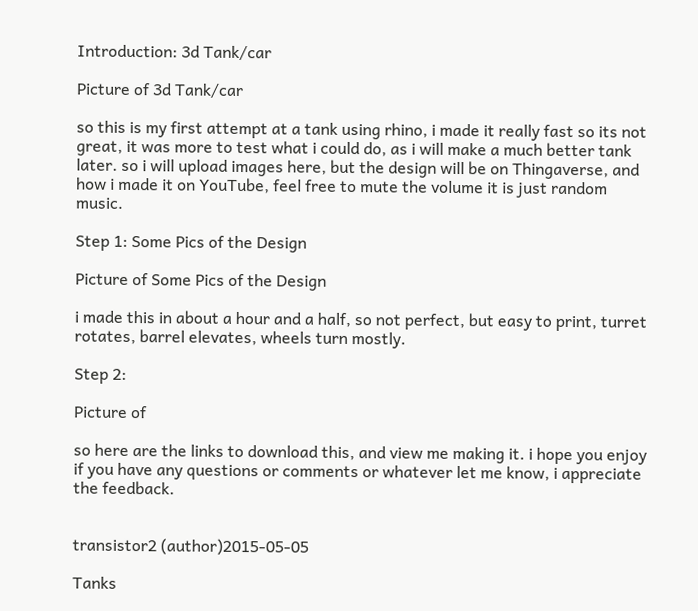Introduction: 3d Tank/car

Picture of 3d Tank/car

so this is my first attempt at a tank using rhino, i made it really fast so its not great, it was more to test what i could do, as i will make a much better tank later. so i will upload images here, but the design will be on Thingaverse, and how i made it on YouTube, feel free to mute the volume it is just random music.

Step 1: Some Pics of the Design

Picture of Some Pics of the Design

i made this in about a hour and a half, so not perfect, but easy to print, turret rotates, barrel elevates, wheels turn mostly.

Step 2:

Picture of

so here are the links to download this, and view me making it. i hope you enjoy if you have any questions or comments or whatever let me know, i appreciate the feedback.


transistor2 (author)2015-05-05

Tanks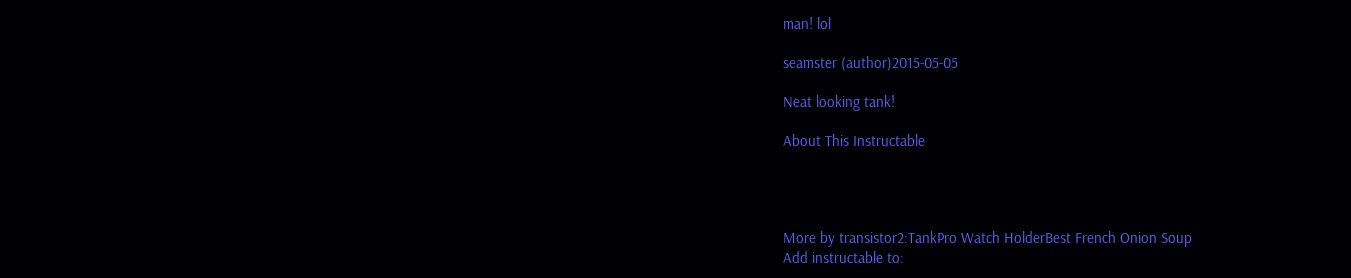man! lol

seamster (author)2015-05-05

Neat looking tank!

About This Instructable




More by transistor2:TankPro Watch HolderBest French Onion Soup
Add instructable to: